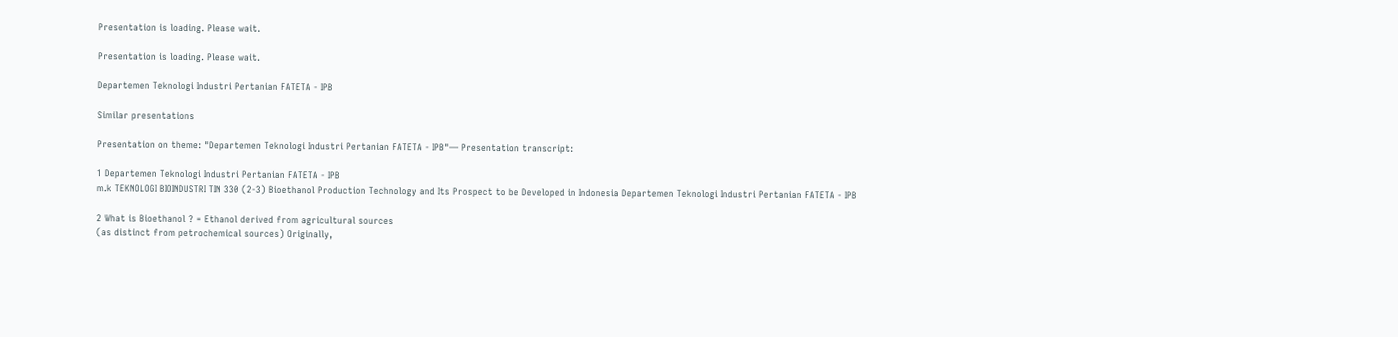Presentation is loading. Please wait.

Presentation is loading. Please wait.

Departemen Teknologi Industri Pertanian FATETA - IPB

Similar presentations

Presentation on theme: "Departemen Teknologi Industri Pertanian FATETA - IPB"— Presentation transcript:

1 Departemen Teknologi Industri Pertanian FATETA - IPB
m.k TEKNOLOGI BIOINDUSTRI TIN 330 (2-3) Bioethanol Production Technology and Its Prospect to be Developed in Indonesia Departemen Teknologi Industri Pertanian FATETA - IPB

2 What is Bioethanol ? = Ethanol derived from agricultural sources
(as distinct from petrochemical sources) Originally,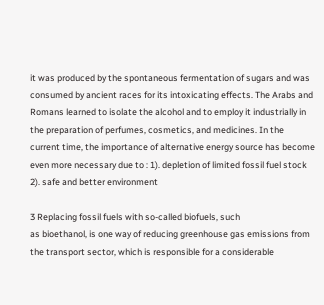it was produced by the spontaneous fermentation of sugars and was consumed by ancient races for its intoxicating effects. The Arabs and Romans learned to isolate the alcohol and to employ it industrially in the preparation of perfumes, cosmetics, and medicines. In the current time, the importance of alternative energy source has become even more necessary due to : 1). depletion of limited fossil fuel stock 2). safe and better environment

3 Replacing fossil fuels with so-called biofuels, such
as bioethanol, is one way of reducing greenhouse gas emissions from the transport sector, which is responsible for a considerable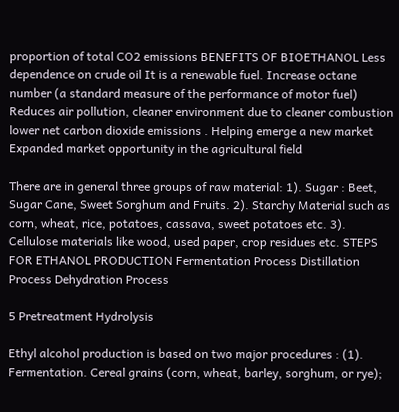proportion of total CO2 emissions BENEFITS OF BIOETHANOL Less dependence on crude oil It is a renewable fuel. Increase octane number (a standard measure of the performance of motor fuel) Reduces air pollution, cleaner environment due to cleaner combustion lower net carbon dioxide emissions . Helping emerge a new market Expanded market opportunity in the agricultural field

There are in general three groups of raw material: 1). Sugar : Beet, Sugar Cane, Sweet Sorghum and Fruits. 2). Starchy Material such as corn, wheat, rice, potatoes, cassava, sweet potatoes etc. 3). Cellulose materials like wood, used paper, crop residues etc. STEPS FOR ETHANOL PRODUCTION Fermentation Process Distillation Process Dehydration Process

5 Pretreatment Hydrolysis

Ethyl alcohol production is based on two major procedures : (1). Fermentation. Cereal grains (corn, wheat, barley, sorghum, or rye);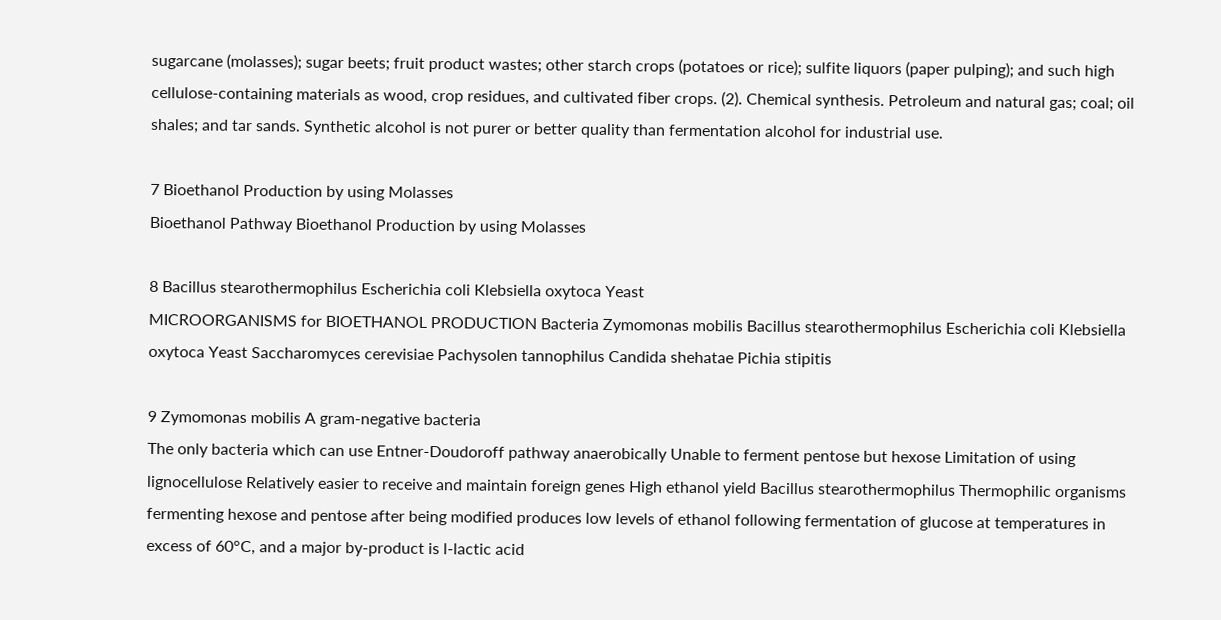sugarcane (molasses); sugar beets; fruit product wastes; other starch crops (potatoes or rice); sulfite liquors (paper pulping); and such high cellulose-containing materials as wood, crop residues, and cultivated fiber crops. (2). Chemical synthesis. Petroleum and natural gas; coal; oil shales; and tar sands. Synthetic alcohol is not purer or better quality than fermentation alcohol for industrial use.

7 Bioethanol Production by using Molasses
Bioethanol Pathway Bioethanol Production by using Molasses

8 Bacillus stearothermophilus Escherichia coli Klebsiella oxytoca Yeast
MICROORGANISMS for BIOETHANOL PRODUCTION Bacteria Zymomonas mobilis Bacillus stearothermophilus Escherichia coli Klebsiella oxytoca Yeast Saccharomyces cerevisiae Pachysolen tannophilus Candida shehatae Pichia stipitis

9 Zymomonas mobilis A gram-negative bacteria
The only bacteria which can use Entner-Doudoroff pathway anaerobically Unable to ferment pentose but hexose Limitation of using lignocellulose Relatively easier to receive and maintain foreign genes High ethanol yield Bacillus stearothermophilus Thermophilic organisms fermenting hexose and pentose after being modified produces low levels of ethanol following fermentation of glucose at temperatures in excess of 60°C, and a major by-product is l-lactic acid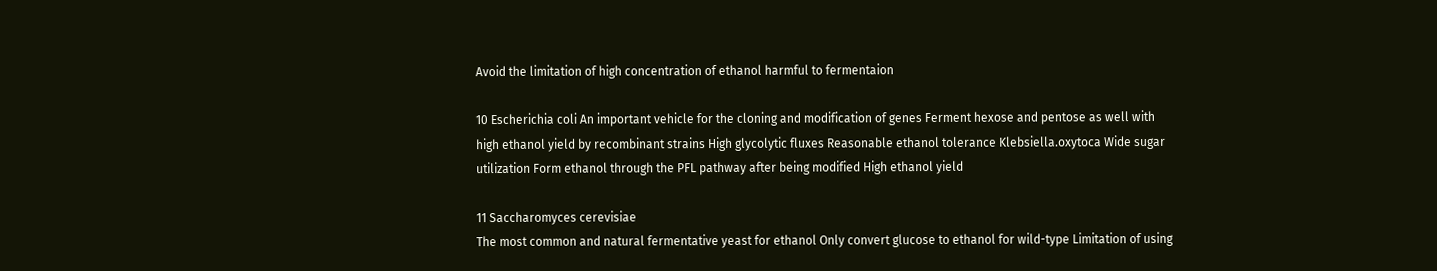Avoid the limitation of high concentration of ethanol harmful to fermentaion

10 Escherichia coli An important vehicle for the cloning and modification of genes Ferment hexose and pentose as well with high ethanol yield by recombinant strains High glycolytic fluxes Reasonable ethanol tolerance Klebsiella.oxytoca Wide sugar utilization Form ethanol through the PFL pathway after being modified High ethanol yield

11 Saccharomyces cerevisiae
The most common and natural fermentative yeast for ethanol Only convert glucose to ethanol for wild-type Limitation of using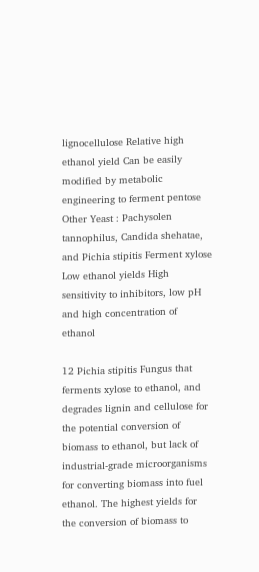lignocellulose Relative high ethanol yield Can be easily modified by metabolic engineering to ferment pentose Other Yeast : Pachysolen tannophilus, Candida shehatae, and Pichia stipitis Ferment xylose Low ethanol yields High sensitivity to inhibitors, low pH and high concentration of ethanol

12 Pichia stipitis Fungus that ferments xylose to ethanol, and degrades lignin and cellulose for the potential conversion of biomass to ethanol, but lack of industrial-grade microorganisms for converting biomass into fuel ethanol. The highest yields for the conversion of biomass to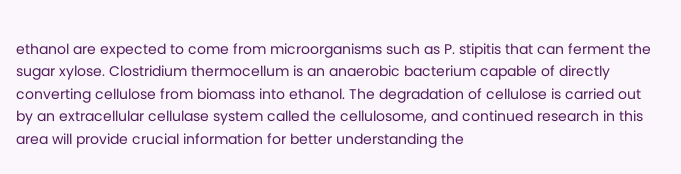ethanol are expected to come from microorganisms such as P. stipitis that can ferment the sugar xylose. Clostridium thermocellum is an anaerobic bacterium capable of directly converting cellulose from biomass into ethanol. The degradation of cellulose is carried out by an extracellular cellulase system called the cellulosome, and continued research in this area will provide crucial information for better understanding the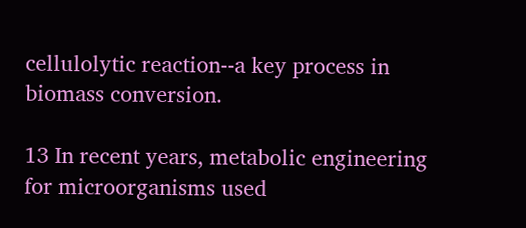cellulolytic reaction--a key process in biomass conversion.

13 In recent years, metabolic engineering for microorganisms used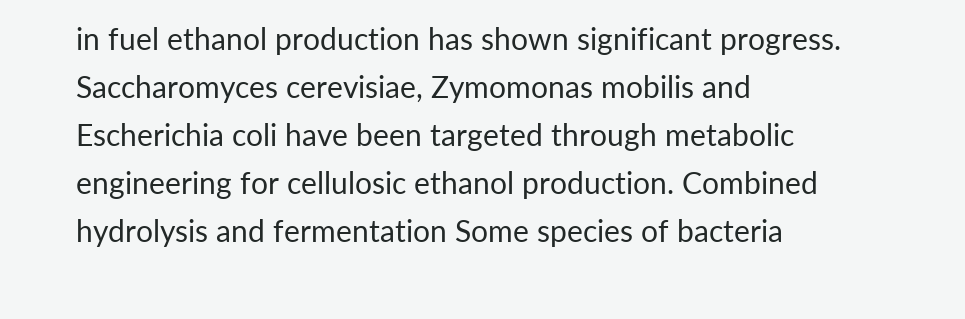in fuel ethanol production has shown significant progress. Saccharomyces cerevisiae, Zymomonas mobilis and Escherichia coli have been targeted through metabolic engineering for cellulosic ethanol production. Combined hydrolysis and fermentation Some species of bacteria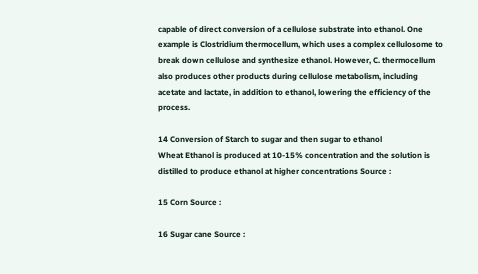capable of direct conversion of a cellulose substrate into ethanol. One example is Clostridium thermocellum, which uses a complex cellulosome to break down cellulose and synthesize ethanol. However, C. thermocellum also produces other products during cellulose metabolism, including acetate and lactate, in addition to ethanol, lowering the efficiency of the process.

14 Conversion of Starch to sugar and then sugar to ethanol
Wheat Ethanol is produced at 10-15% concentration and the solution is distilled to produce ethanol at higher concentrations Source :

15 Corn Source :

16 Sugar cane Source :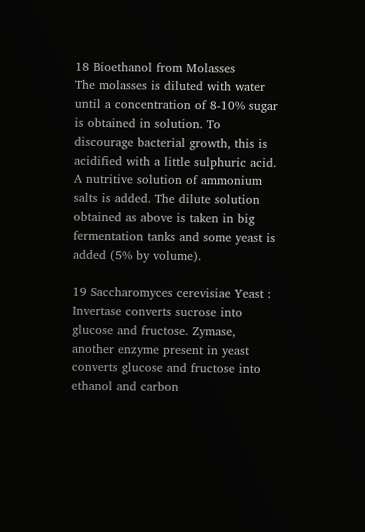18 Bioethanol from Molasses
The molasses is diluted with water until a concentration of 8-10% sugar is obtained in solution. To discourage bacterial growth, this is acidified with a little sulphuric acid. A nutritive solution of ammonium salts is added. The dilute solution obtained as above is taken in big fermentation tanks and some yeast is added (5% by volume).

19 Saccharomyces cerevisiae Yeast :
Invertase converts sucrose into glucose and fructose. Zymase, another enzyme present in yeast converts glucose and fructose into ethanol and carbon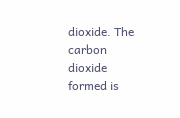dioxide. The carbon dioxide formed is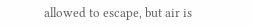allowed to escape, but air is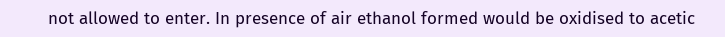not allowed to enter. In presence of air ethanol formed would be oxidised to acetic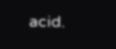acid.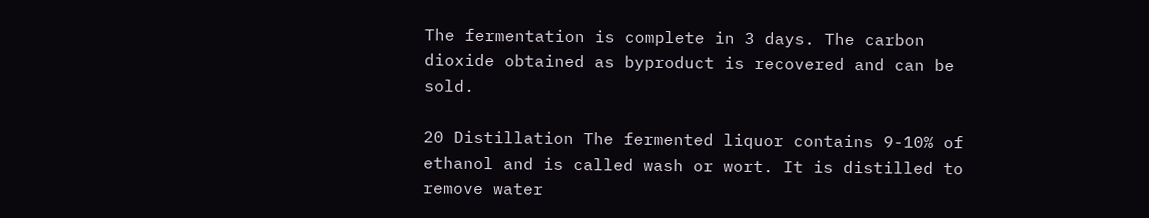The fermentation is complete in 3 days. The carbon dioxide obtained as byproduct is recovered and can be sold.

20 Distillation The fermented liquor contains 9-10% of ethanol and is called wash or wort. It is distilled to remove water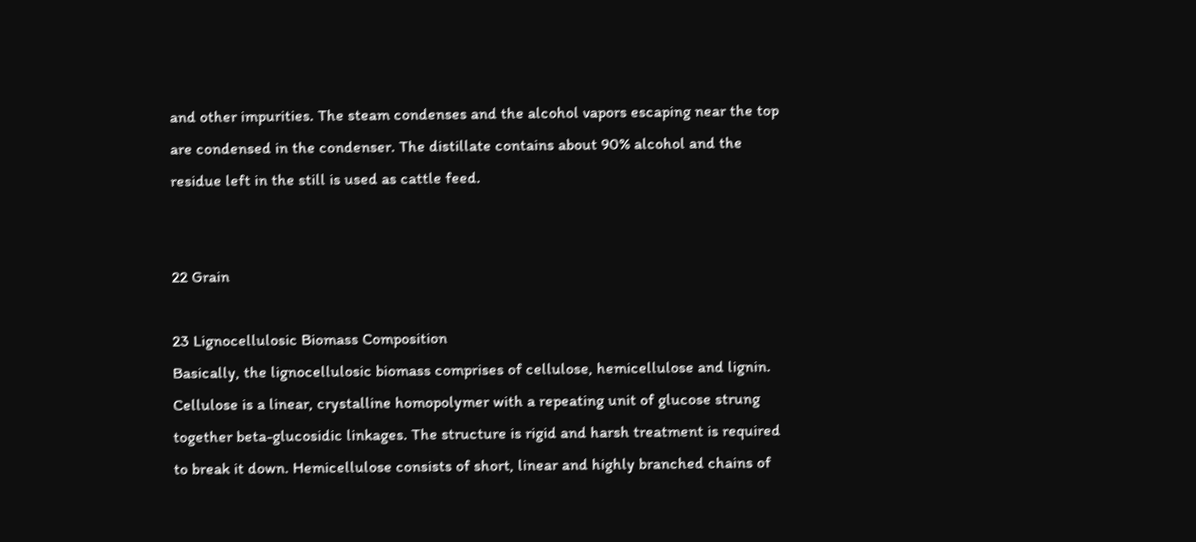and other impurities. The steam condenses and the alcohol vapors escaping near the top are condensed in the condenser. The distillate contains about 90% alcohol and the residue left in the still is used as cattle feed.


22 Grain

23 Lignocellulosic Biomass Composition
Basically, the lignocellulosic biomass comprises of cellulose, hemicellulose and lignin. Cellulose is a linear, crystalline homopolymer with a repeating unit of glucose strung together beta-glucosidic linkages. The structure is rigid and harsh treatment is required to break it down. Hemicellulose consists of short, linear and highly branched chains of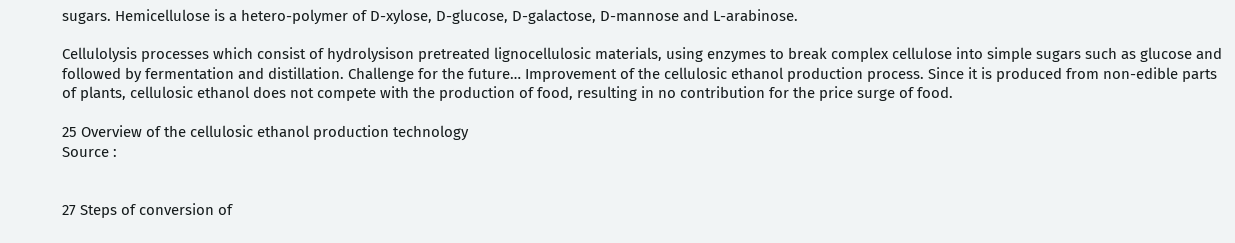sugars. Hemicellulose is a hetero-polymer of D-xylose, D-glucose, D-galactose, D-mannose and L-arabinose.

Cellulolysis processes which consist of hydrolysison pretreated lignocellulosic materials, using enzymes to break complex cellulose into simple sugars such as glucose and followed by fermentation and distillation. Challenge for the future… Improvement of the cellulosic ethanol production process. Since it is produced from non-edible parts of plants, cellulosic ethanol does not compete with the production of food, resulting in no contribution for the price surge of food.

25 Overview of the cellulosic ethanol production technology
Source :


27 Steps of conversion of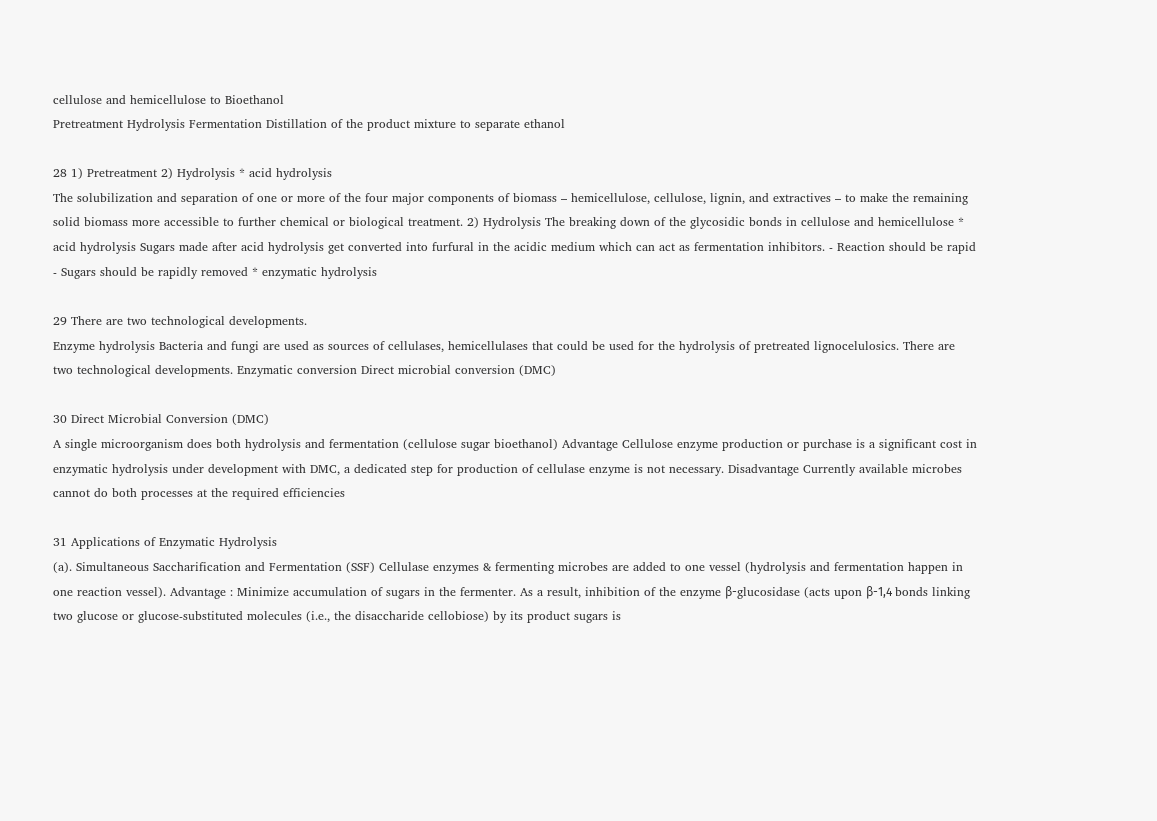cellulose and hemicellulose to Bioethanol
Pretreatment Hydrolysis Fermentation Distillation of the product mixture to separate ethanol

28 1) Pretreatment 2) Hydrolysis * acid hydrolysis
The solubilization and separation of one or more of the four major components of biomass – hemicellulose, cellulose, lignin, and extractives – to make the remaining solid biomass more accessible to further chemical or biological treatment. 2) Hydrolysis The breaking down of the glycosidic bonds in cellulose and hemicellulose * acid hydrolysis Sugars made after acid hydrolysis get converted into furfural in the acidic medium which can act as fermentation inhibitors. - Reaction should be rapid - Sugars should be rapidly removed * enzymatic hydrolysis

29 There are two technological developments.
Enzyme hydrolysis Bacteria and fungi are used as sources of cellulases, hemicellulases that could be used for the hydrolysis of pretreated lignocelulosics. There are two technological developments. Enzymatic conversion Direct microbial conversion (DMC)

30 Direct Microbial Conversion (DMC)
A single microorganism does both hydrolysis and fermentation (cellulose sugar bioethanol) Advantage Cellulose enzyme production or purchase is a significant cost in enzymatic hydrolysis under development with DMC, a dedicated step for production of cellulase enzyme is not necessary. Disadvantage Currently available microbes cannot do both processes at the required efficiencies

31 Applications of Enzymatic Hydrolysis
(a). Simultaneous Saccharification and Fermentation (SSF) Cellulase enzymes & fermenting microbes are added to one vessel (hydrolysis and fermentation happen in one reaction vessel). Advantage : Minimize accumulation of sugars in the fermenter. As a result, inhibition of the enzyme β-glucosidase (acts upon β-1,4 bonds linking two glucose or glucose-substituted molecules (i.e., the disaccharide cellobiose) by its product sugars is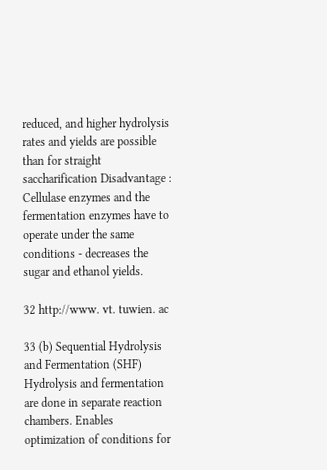reduced, and higher hydrolysis rates and yields are possible than for straight saccharification Disadvantage : Cellulase enzymes and the fermentation enzymes have to operate under the same conditions - decreases the sugar and ethanol yields.

32 http://www. vt. tuwien. ac

33 (b) Sequential Hydrolysis and Fermentation (SHF)
Hydrolysis and fermentation are done in separate reaction chambers. Enables optimization of conditions for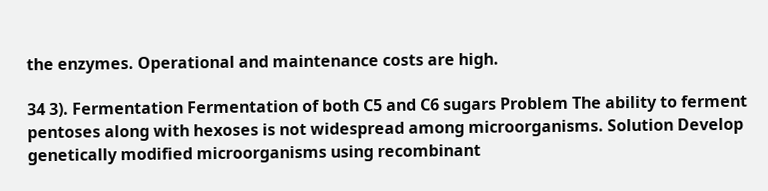the enzymes. Operational and maintenance costs are high.

34 3). Fermentation Fermentation of both C5 and C6 sugars Problem The ability to ferment pentoses along with hexoses is not widespread among microorganisms. Solution Develop genetically modified microorganisms using recombinant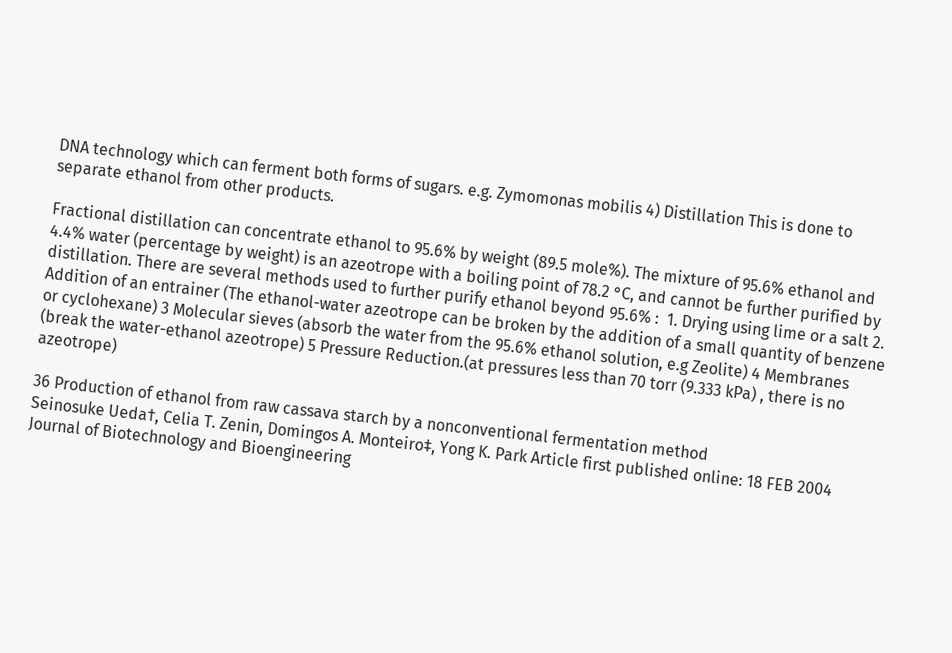DNA technology which can ferment both forms of sugars. e.g. Zymomonas mobilis 4) Distillation This is done to separate ethanol from other products.

Fractional distillation can concentrate ethanol to 95.6% by weight (89.5 mole%). The mixture of 95.6% ethanol and 4.4% water (percentage by weight) is an azeotrope with a boiling point of 78.2 °C, and cannot be further purified by distillation. There are several methods used to further purify ethanol beyond 95.6% :  1. Drying using lime or a salt 2. Addition of an entrainer (The ethanol-water azeotrope can be broken by the addition of a small quantity of benzene or cyclohexane) 3 Molecular sieves (absorb the water from the 95.6% ethanol solution, e.g Zeolite) 4 Membranes (break the water-ethanol azeotrope) 5 Pressure Reduction.(at pressures less than 70 torr (9.333 kPa) , there is no azeotrope)

36 Production of ethanol from raw cassava starch by a nonconventional fermentation method
Seinosuke Ueda†, Celia T. Zenin, Domingos A. Monteiro‡, Yong K. Park Article first published online: 18 FEB 2004 Journal of Biotechnology and Bioengineering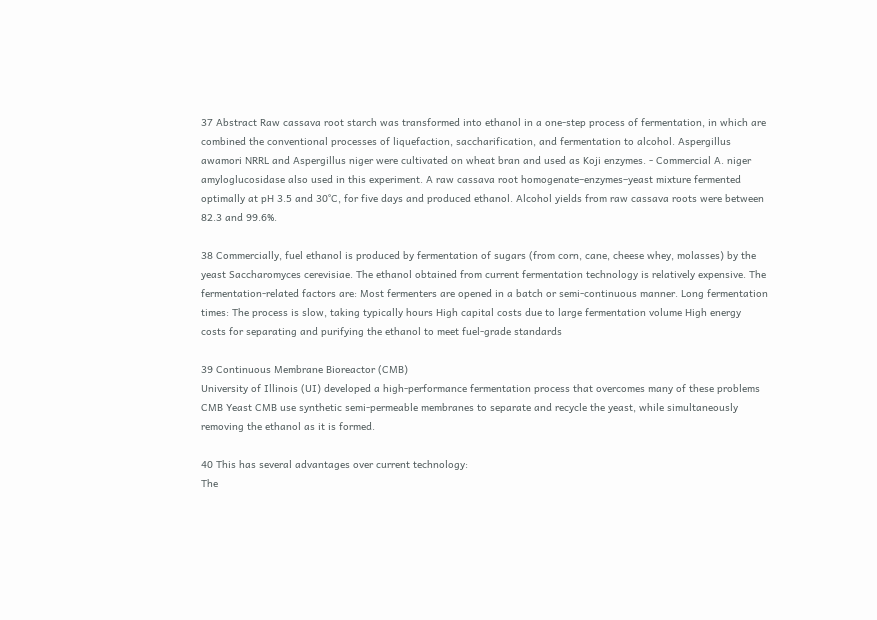37 Abstract Raw cassava root starch was transformed into ethanol in a one-step process of fermentation, in which are combined the conventional processes of liquefaction, saccharification, and fermentation to alcohol. Aspergillus awamori NRRL and Aspergillus niger were cultivated on wheat bran and used as Koji enzymes. - Commercial A. niger amyloglucosidase also used in this experiment. A raw cassava root homogenate–enzymes–yeast mixture fermented optimally at pH 3.5 and 30°C, for five days and produced ethanol. Alcohol yields from raw cassava roots were between 82.3 and 99.6%.

38 Commercially, fuel ethanol is produced by fermentation of sugars (from corn, cane, cheese whey, molasses) by the yeast Saccharomyces cerevisiae. The ethanol obtained from current fermentation technology is relatively expensive. The fermentation-related factors are: Most fermenters are opened in a batch or semi-continuous manner. Long fermentation times: The process is slow, taking typically hours High capital costs due to large fermentation volume High energy costs for separating and purifying the ethanol to meet fuel-grade standards

39 Continuous Membrane Bioreactor (CMB)
University of Illinois (UI) developed a high-performance fermentation process that overcomes many of these problems CMB Yeast CMB use synthetic semi-permeable membranes to separate and recycle the yeast, while simultaneously removing the ethanol as it is formed.

40 This has several advantages over current technology:
The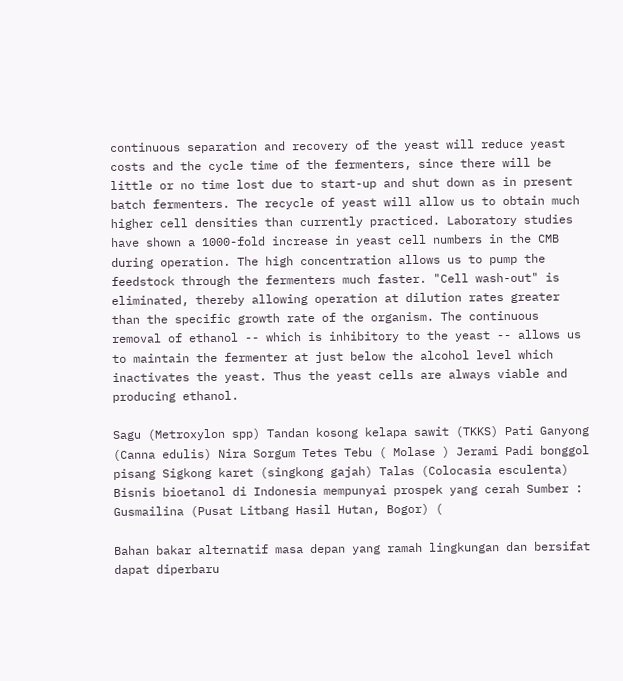continuous separation and recovery of the yeast will reduce yeast costs and the cycle time of the fermenters, since there will be little or no time lost due to start-up and shut down as in present batch fermenters. The recycle of yeast will allow us to obtain much higher cell densities than currently practiced. Laboratory studies have shown a 1000-fold increase in yeast cell numbers in the CMB during operation. The high concentration allows us to pump the feedstock through the fermenters much faster. "Cell wash-out" is eliminated, thereby allowing operation at dilution rates greater than the specific growth rate of the organism. The continuous removal of ethanol -- which is inhibitory to the yeast -- allows us to maintain the fermenter at just below the alcohol level which inactivates the yeast. Thus the yeast cells are always viable and producing ethanol.

Sagu (Metroxylon spp) Tandan kosong kelapa sawit (TKKS) Pati Ganyong (Canna edulis) Nira Sorgum Tetes Tebu ( Molase ) Jerami Padi bonggol pisang Sigkong karet (singkong gajah) Talas (Colocasia esculenta) Bisnis bioetanol di Indonesia mempunyai prospek yang cerah Sumber : Gusmailina (Pusat Litbang Hasil Hutan, Bogor) (

Bahan bakar alternatif masa depan yang ramah lingkungan dan bersifat dapat diperbaru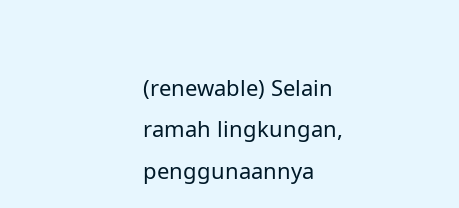(renewable) Selain ramah lingkungan, penggunaannya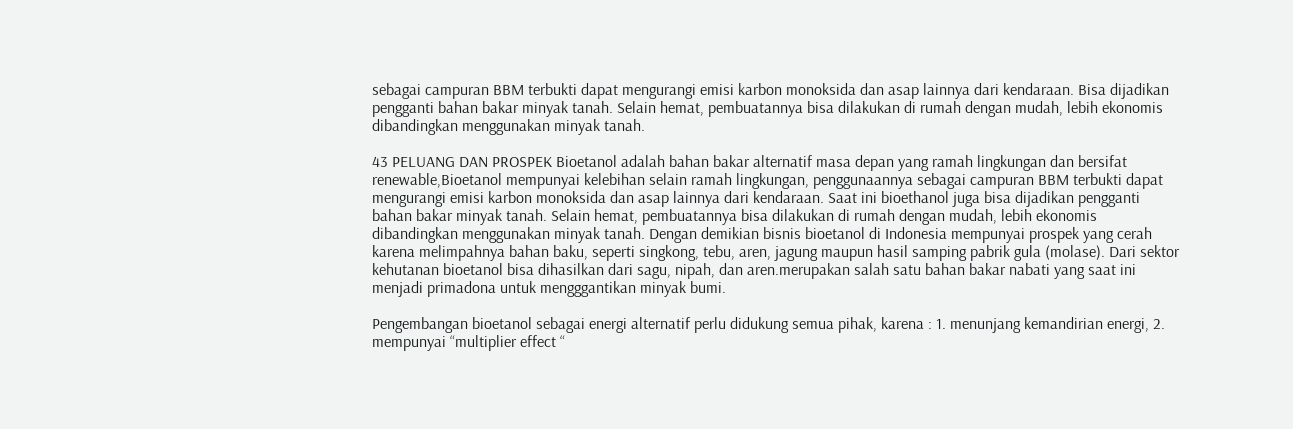sebagai campuran BBM terbukti dapat mengurangi emisi karbon monoksida dan asap lainnya dari kendaraan. Bisa dijadikan pengganti bahan bakar minyak tanah. Selain hemat, pembuatannya bisa dilakukan di rumah dengan mudah, lebih ekonomis dibandingkan menggunakan minyak tanah.

43 PELUANG DAN PROSPEK Bioetanol adalah bahan bakar alternatif masa depan yang ramah lingkungan dan bersifat renewable,Bioetanol mempunyai kelebihan selain ramah lingkungan, penggunaannya sebagai campuran BBM terbukti dapat mengurangi emisi karbon monoksida dan asap lainnya dari kendaraan. Saat ini bioethanol juga bisa dijadikan pengganti bahan bakar minyak tanah. Selain hemat, pembuatannya bisa dilakukan di rumah dengan mudah, lebih ekonomis dibandingkan menggunakan minyak tanah. Dengan demikian bisnis bioetanol di Indonesia mempunyai prospek yang cerah karena melimpahnya bahan baku, seperti singkong, tebu, aren, jagung maupun hasil samping pabrik gula (molase). Dari sektor kehutanan bioetanol bisa dihasilkan dari sagu, nipah, dan aren.merupakan salah satu bahan bakar nabati yang saat ini menjadi primadona untuk mengggantikan minyak bumi.

Pengembangan bioetanol sebagai energi alternatif perlu didukung semua pihak, karena : 1. menunjang kemandirian energi, 2. mempunyai “multiplier effect “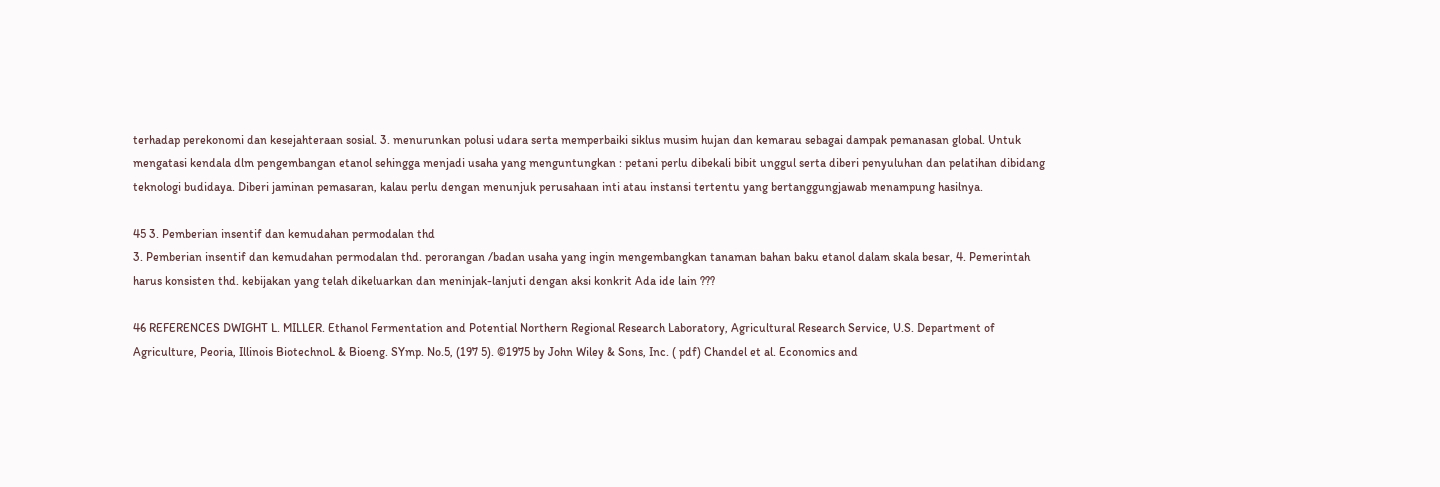terhadap perekonomi dan kesejahteraan sosial. 3. menurunkan polusi udara serta memperbaiki siklus musim hujan dan kemarau sebagai dampak pemanasan global. Untuk mengatasi kendala dlm pengembangan etanol sehingga menjadi usaha yang menguntungkan : petani perlu dibekali bibit unggul serta diberi penyuluhan dan pelatihan dibidang teknologi budidaya. Diberi jaminan pemasaran, kalau perlu dengan menunjuk perusahaan inti atau instansi tertentu yang bertanggungjawab menampung hasilnya.

45 3. Pemberian insentif dan kemudahan permodalan thd
3. Pemberian insentif dan kemudahan permodalan thd. perorangan /badan usaha yang ingin mengembangkan tanaman bahan baku etanol dalam skala besar, 4. Pemerintah harus konsisten thd. kebijakan yang telah dikeluarkan dan meninjak-lanjuti dengan aksi konkrit Ada ide lain ???

46 REFERENCES DWIGHT L. MILLER. Ethanol Fermentation and Potential Northern Regional Research Laboratory, Agricultural Research Service, U.S. Department of Agriculture, Peoria, Illinois BiotechnoL & Bioeng. SYmp. No.5, (197 5). ©1975 by John Wiley & Sons, Inc. ( pdf) Chandel et al. Economics and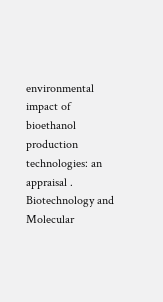environmental impact of bioethanol production technologies: an appraisal . Biotechnology and Molecular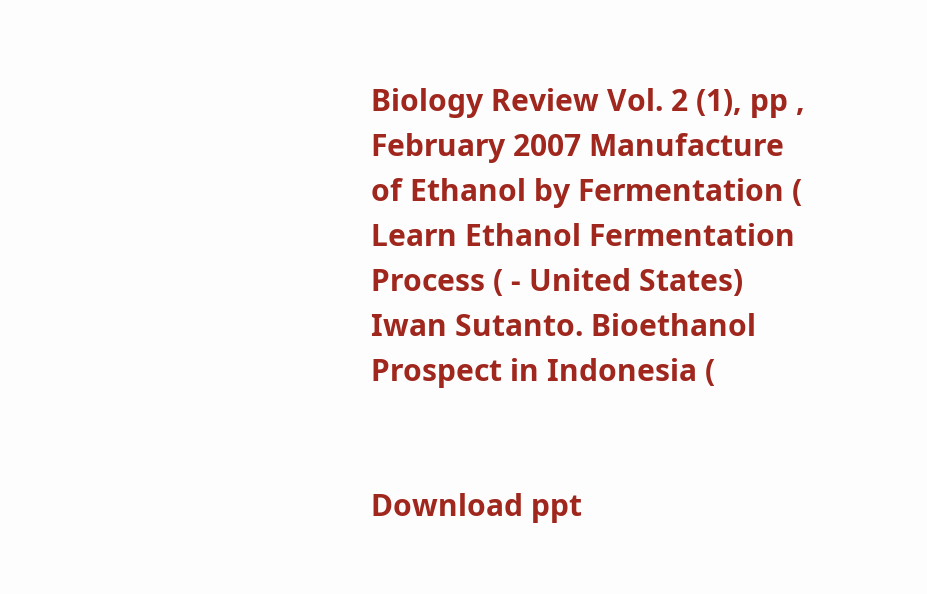Biology Review Vol. 2 (1), pp , February 2007 Manufacture of Ethanol by Fermentation ( Learn Ethanol Fermentation Process ( - United States) Iwan Sutanto. Bioethanol Prospect in Indonesia (


Download ppt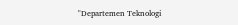"Departemen Teknologi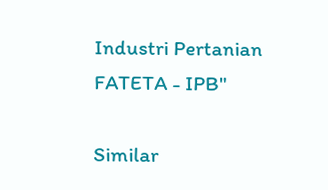Industri Pertanian FATETA - IPB"

Similar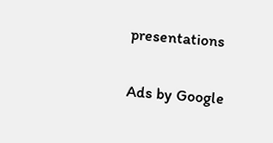presentations

Ads by Google